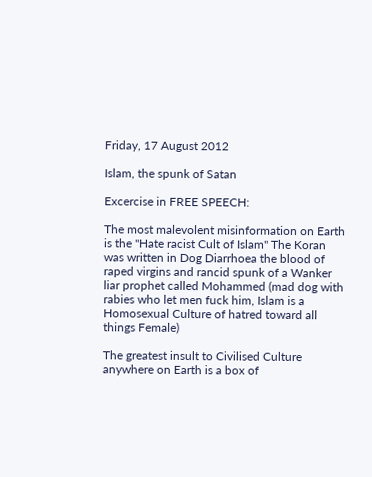Friday, 17 August 2012

Islam, the spunk of Satan

Excercise in FREE SPEECH:

The most malevolent misinformation on Earth is the "Hate racist Cult of Islam" The Koran was written in Dog Diarrhoea the blood of raped virgins and rancid spunk of a Wanker liar prophet called Mohammed (mad dog with rabies who let men fuck him, Islam is a Homosexual Culture of hatred toward all things Female)

The greatest insult to Civilised Culture anywhere on Earth is a box of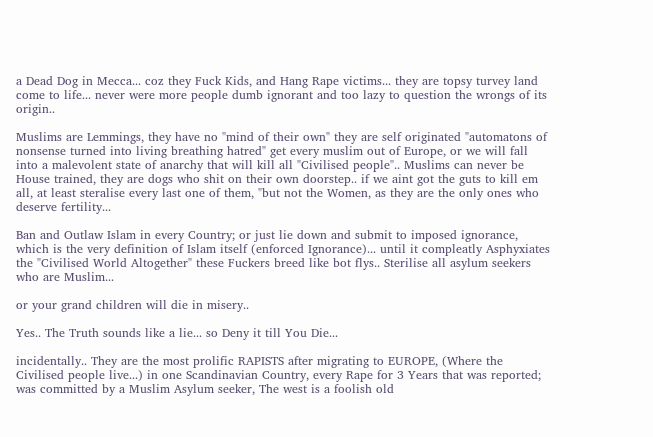a Dead Dog in Mecca... coz they Fuck Kids, and Hang Rape victims... they are topsy turvey land come to life... never were more people dumb ignorant and too lazy to question the wrongs of its origin..

Muslims are Lemmings, they have no "mind of their own" they are self originated "automatons of nonsense turned into living breathing hatred" get every muslim out of Europe, or we will fall into a malevolent state of anarchy that will kill all "Civilised people".. Muslims can never be House trained, they are dogs who shit on their own doorstep.. if we aint got the guts to kill em all, at least steralise every last one of them, "but not the Women, as they are the only ones who deserve fertility...

Ban and Outlaw Islam in every Country; or just lie down and submit to imposed ignorance, which is the very definition of Islam itself (enforced Ignorance)... until it compleatly Asphyxiates the "Civilised World Altogether" these Fuckers breed like bot flys.. Sterilise all asylum seekers who are Muslim...

or your grand children will die in misery..

Yes.. The Truth sounds like a lie... so Deny it till You Die...

incidentally.. They are the most prolific RAPISTS after migrating to EUROPE, (Where the Civilised people live...) in one Scandinavian Country, every Rape for 3 Years that was reported; was committed by a Muslim Asylum seeker, The west is a foolish old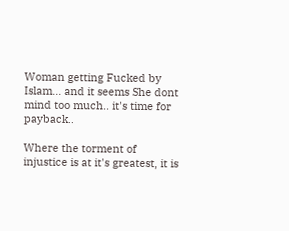Woman getting Fucked by Islam... and it seems She dont mind too much.. it's time for payback..

Where the torment of injustice is at it's greatest, it is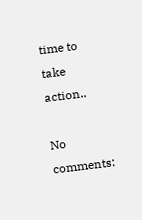time to take action..

No comments: